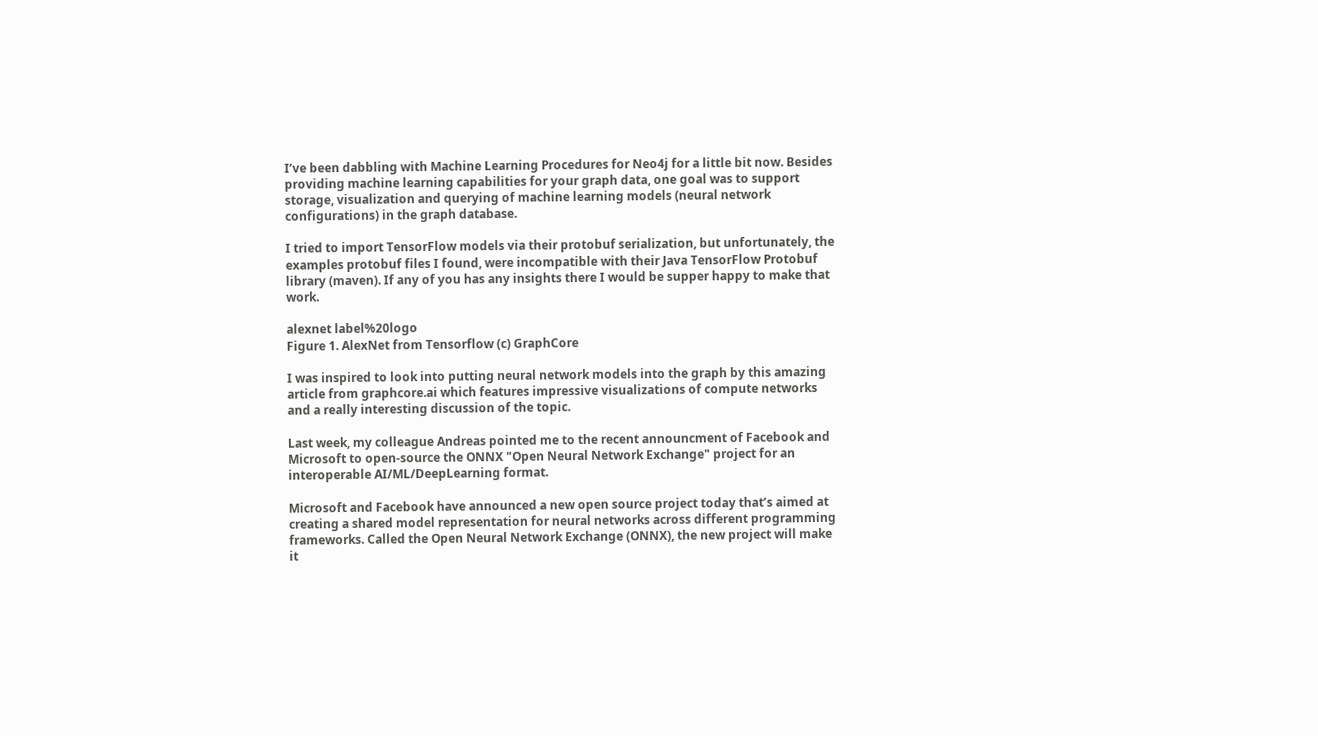I’ve been dabbling with Machine Learning Procedures for Neo4j for a little bit now. Besides providing machine learning capabilities for your graph data, one goal was to support storage, visualization and querying of machine learning models (neural network configurations) in the graph database.

I tried to import TensorFlow models via their protobuf serialization, but unfortunately, the examples protobuf files I found, were incompatible with their Java TensorFlow Protobuf library (maven). If any of you has any insights there I would be supper happy to make that work.

alexnet label%20logo
Figure 1. AlexNet from Tensorflow (c) GraphCore

I was inspired to look into putting neural network models into the graph by this amazing article from graphcore.ai which features impressive visualizations of compute networks and a really interesting discussion of the topic.

Last week, my colleague Andreas pointed me to the recent announcment of Facebook and Microsoft to open-source the ONNX "Open Neural Network Exchange" project for an interoperable AI/ML/DeepLearning format.

Microsoft and Facebook have announced a new open source project today that’s aimed at creating a shared model representation for neural networks across different programming frameworks. Called the Open Neural Network Exchange (ONNX), the new project will make it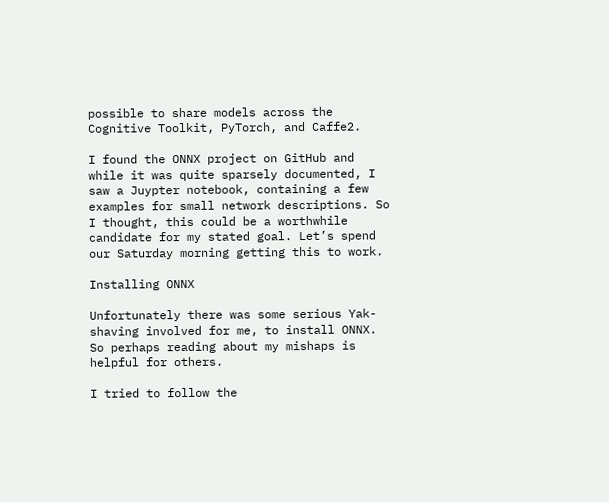possible to share models across the Cognitive Toolkit, PyTorch, and Caffe2.

I found the ONNX project on GitHub and while it was quite sparsely documented, I saw a Juypter notebook, containing a few examples for small network descriptions. So I thought, this could be a worthwhile candidate for my stated goal. Let’s spend our Saturday morning getting this to work.

Installing ONNX

Unfortunately there was some serious Yak-shaving involved for me, to install ONNX. So perhaps reading about my mishaps is helpful for others.

I tried to follow the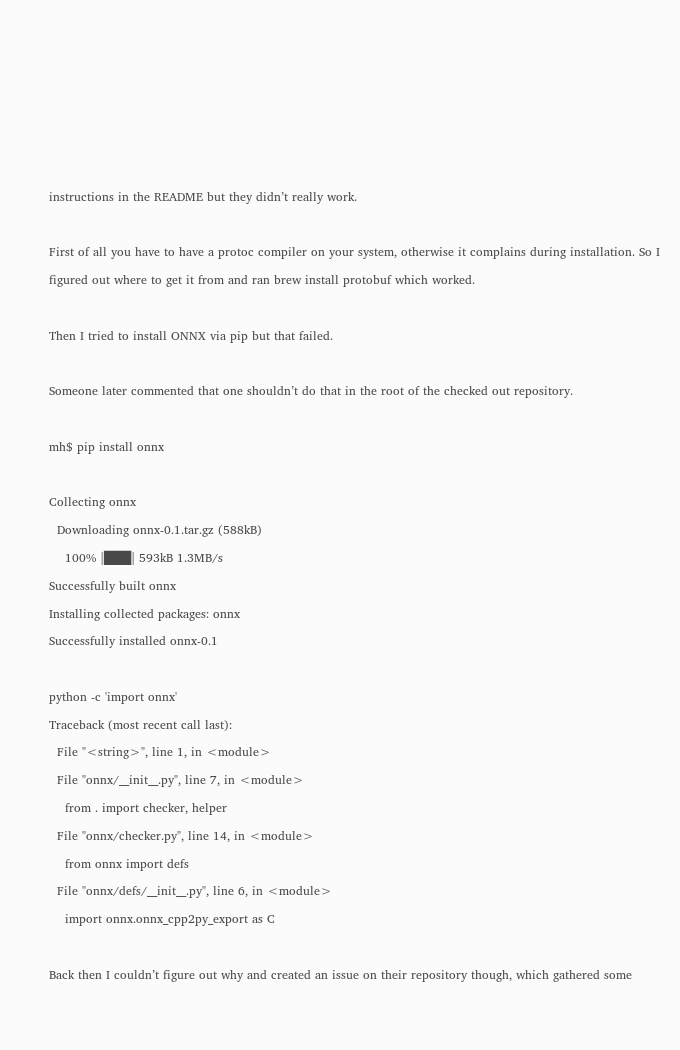instructions in the README but they didn’t really work.

First of all you have to have a protoc compiler on your system, otherwise it complains during installation. So I figured out where to get it from and ran brew install protobuf which worked.

Then I tried to install ONNX via pip but that failed.

Someone later commented that one shouldn’t do that in the root of the checked out repository.

mh$ pip install onnx

Collecting onnx
  Downloading onnx-0.1.tar.gz (588kB)
    100% |███| 593kB 1.3MB/s
Successfully built onnx
Installing collected packages: onnx
Successfully installed onnx-0.1

python -c 'import onnx'
Traceback (most recent call last):
  File "<string>", line 1, in <module>
  File "onnx/__init__.py", line 7, in <module>
    from . import checker, helper
  File "onnx/checker.py", line 14, in <module>
    from onnx import defs
  File "onnx/defs/__init__.py", line 6, in <module>
    import onnx.onnx_cpp2py_export as C

Back then I couldn’t figure out why and created an issue on their repository though, which gathered some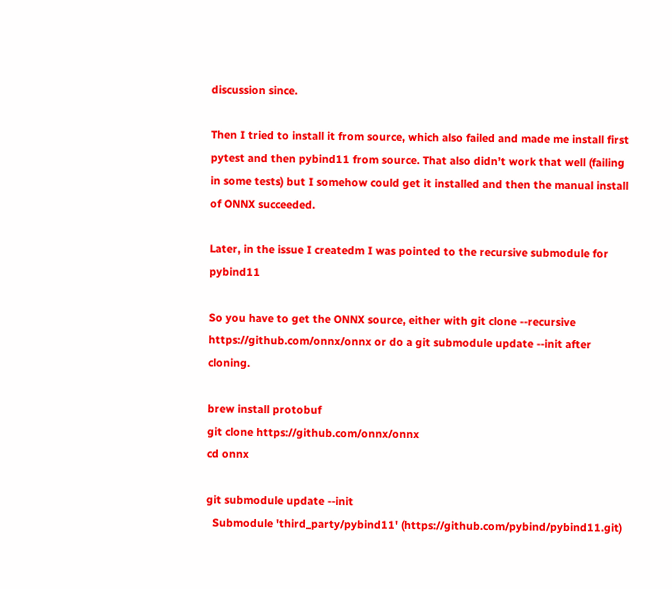discussion since.

Then I tried to install it from source, which also failed and made me install first pytest and then pybind11 from source. That also didn’t work that well (failing in some tests) but I somehow could get it installed and then the manual install of ONNX succeeded.

Later, in the issue I createdm I was pointed to the recursive submodule for pybind11

So you have to get the ONNX source, either with git clone --recursive https://github.com/onnx/onnx or do a git submodule update --init after cloning.

brew install protobuf
git clone https://github.com/onnx/onnx
cd onnx

git submodule update --init
  Submodule 'third_party/pybind11' (https://github.com/pybind/pybind11.git)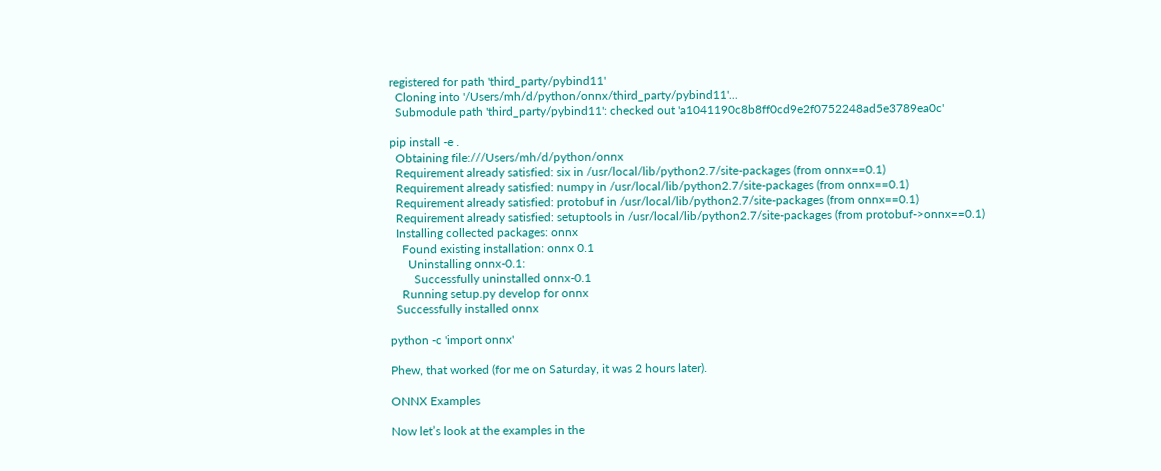registered for path 'third_party/pybind11'
  Cloning into '/Users/mh/d/python/onnx/third_party/pybind11'...
  Submodule path 'third_party/pybind11': checked out 'a1041190c8b8ff0cd9e2f0752248ad5e3789ea0c'

pip install -e .
  Obtaining file:///Users/mh/d/python/onnx
  Requirement already satisfied: six in /usr/local/lib/python2.7/site-packages (from onnx==0.1)
  Requirement already satisfied: numpy in /usr/local/lib/python2.7/site-packages (from onnx==0.1)
  Requirement already satisfied: protobuf in /usr/local/lib/python2.7/site-packages (from onnx==0.1)
  Requirement already satisfied: setuptools in /usr/local/lib/python2.7/site-packages (from protobuf->onnx==0.1)
  Installing collected packages: onnx
    Found existing installation: onnx 0.1
      Uninstalling onnx-0.1:
        Successfully uninstalled onnx-0.1
    Running setup.py develop for onnx
  Successfully installed onnx

python -c 'import onnx'

Phew, that worked (for me on Saturday, it was 2 hours later).

ONNX Examples

Now let’s look at the examples in the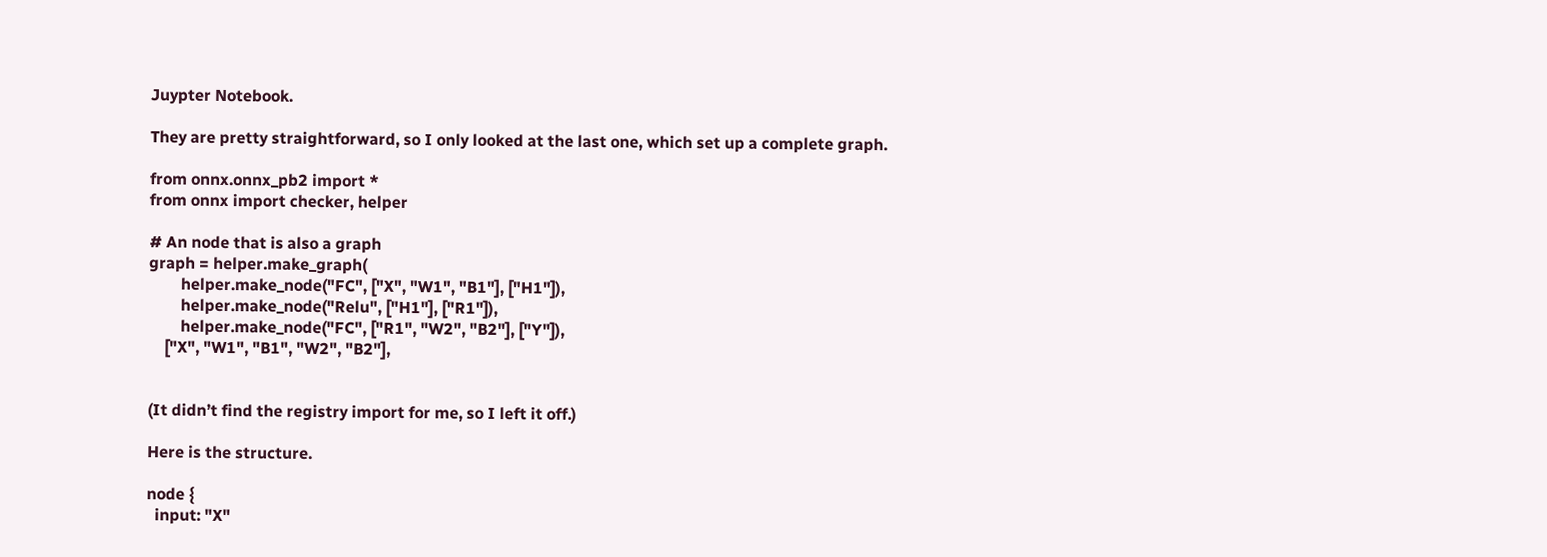Juypter Notebook.

They are pretty straightforward, so I only looked at the last one, which set up a complete graph.

from onnx.onnx_pb2 import *
from onnx import checker, helper

# An node that is also a graph
graph = helper.make_graph(
        helper.make_node("FC", ["X", "W1", "B1"], ["H1"]),
        helper.make_node("Relu", ["H1"], ["R1"]),
        helper.make_node("FC", ["R1", "W2", "B2"], ["Y"]),
    ["X", "W1", "B1", "W2", "B2"],


(It didn’t find the registry import for me, so I left it off.)

Here is the structure.

node {
  input: "X"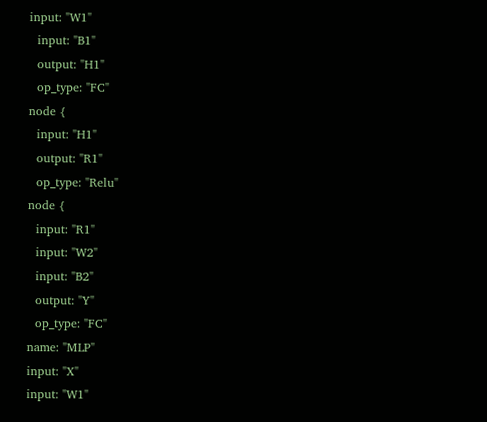input: "W1"
  input: "B1"
  output: "H1"
  op_type: "FC"
node {
  input: "H1"
  output: "R1"
  op_type: "Relu"
node {
  input: "R1"
  input: "W2"
  input: "B2"
  output: "Y"
  op_type: "FC"
name: "MLP"
input: "X"
input: "W1"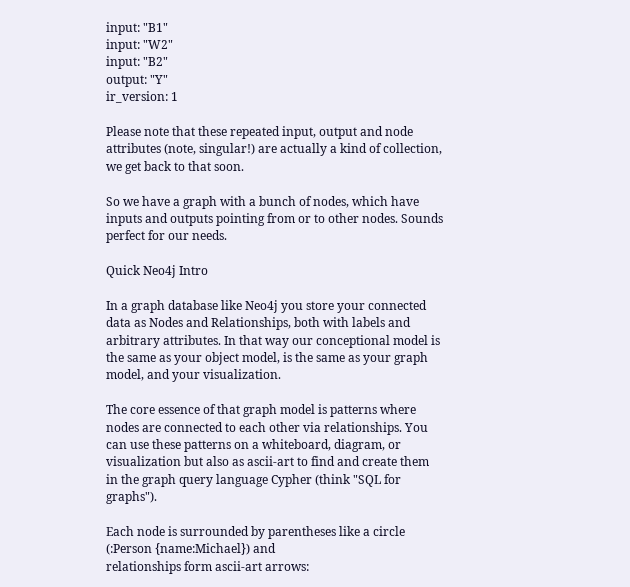input: "B1"
input: "W2"
input: "B2"
output: "Y"
ir_version: 1

Please note that these repeated input, output and node attributes (note, singular!) are actually a kind of collection, we get back to that soon.

So we have a graph with a bunch of nodes, which have inputs and outputs pointing from or to other nodes. Sounds perfect for our needs.

Quick Neo4j Intro

In a graph database like Neo4j you store your connected data as Nodes and Relationships, both with labels and arbitrary attributes. In that way our conceptional model is the same as your object model, is the same as your graph model, and your visualization.

The core essence of that graph model is patterns where nodes are connected to each other via relationships. You can use these patterns on a whiteboard, diagram, or visualization but also as ascii-art to find and create them in the graph query language Cypher (think "SQL for graphs").

Each node is surrounded by parentheses like a circle (:Person {name:Michael}) and
relationships form ascii-art arrows: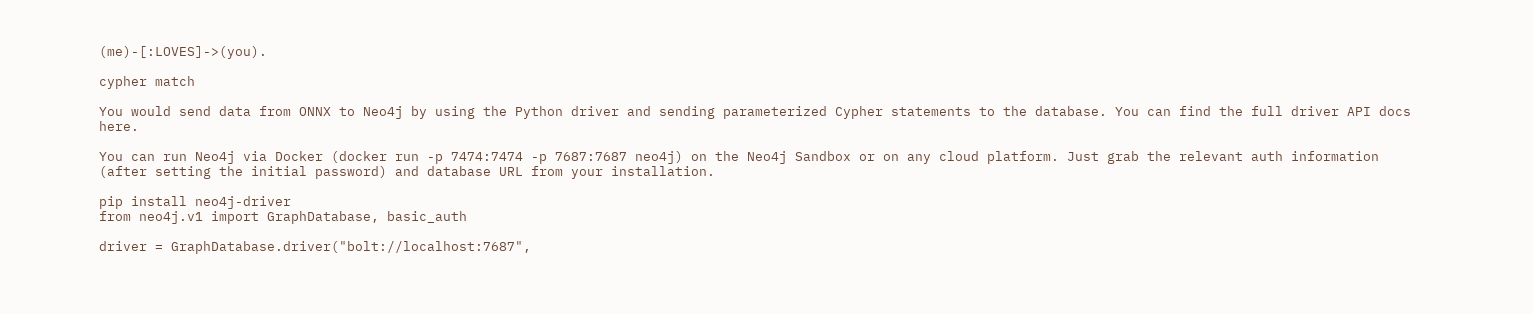(me)-[:LOVES]->(you).

cypher match

You would send data from ONNX to Neo4j by using the Python driver and sending parameterized Cypher statements to the database. You can find the full driver API docs here.

You can run Neo4j via Docker (docker run -p 7474:7474 -p 7687:7687 neo4j) on the Neo4j Sandbox or on any cloud platform. Just grab the relevant auth information (after setting the initial password) and database URL from your installation.

pip install neo4j-driver
from neo4j.v1 import GraphDatabase, basic_auth

driver = GraphDatabase.driver("bolt://localhost:7687",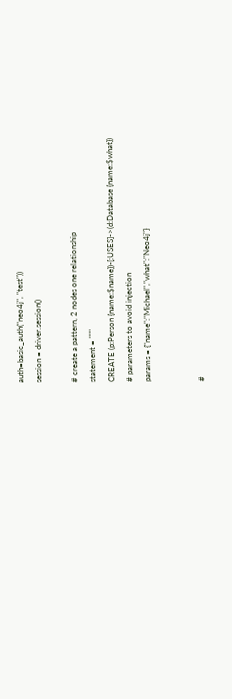auth=basic_auth("neo4j", "test"))
session = driver.session()

# create a pattern, 2 nodes one relationship
statement = """
CREATE (p:Person {name:$name})-[:USES]->(d:Database {name:$what})
# parameters to avoid injection
params = {"name":"Michael","what":"Neo4j"}


#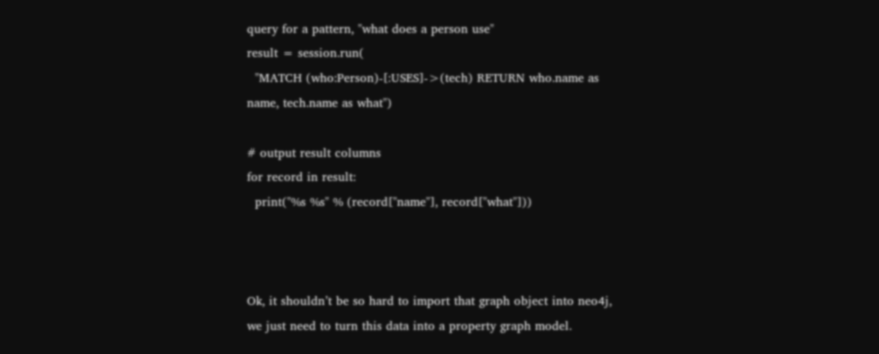query for a pattern, "what does a person use"
result = session.run(
  "MATCH (who:Person)-[:USES]->(tech) RETURN who.name as name, tech.name as what")

# output result columns
for record in result:
  print("%s %s" % (record["name"], record["what"]))



Ok, it shouldn’t be so hard to import that graph object into neo4j, we just need to turn this data into a property graph model.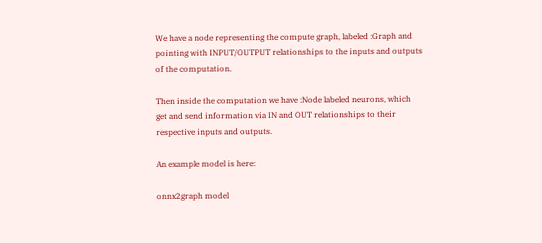We have a node representing the compute graph, labeled :Graph and pointing with INPUT/OUTPUT relationships to the inputs and outputs of the computation.

Then inside the computation we have :Node labeled neurons, which get and send information via IN and OUT relationships to their respective inputs and outputs.

An example model is here:

onnx2graph model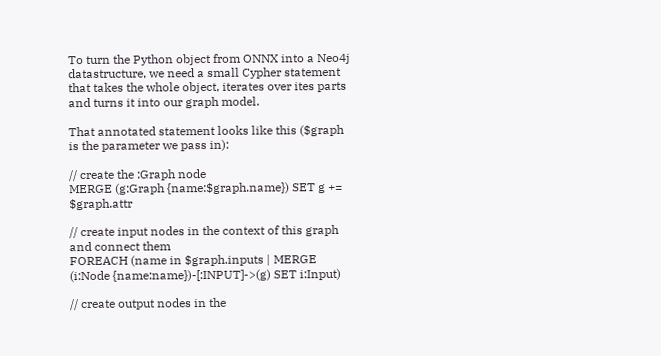To turn the Python object from ONNX into a Neo4j datastructure, we need a small Cypher statement that takes the whole object, iterates over ites parts and turns it into our graph model.

That annotated statement looks like this ($graph is the parameter we pass in):

// create the :Graph node
MERGE (g:Graph {name:$graph.name}) SET g += $graph.attr

// create input nodes in the context of this graph and connect them
FOREACH (name in $graph.inputs | MERGE (i:Node {name:name})-[:INPUT]->(g) SET i:Input)

// create output nodes in the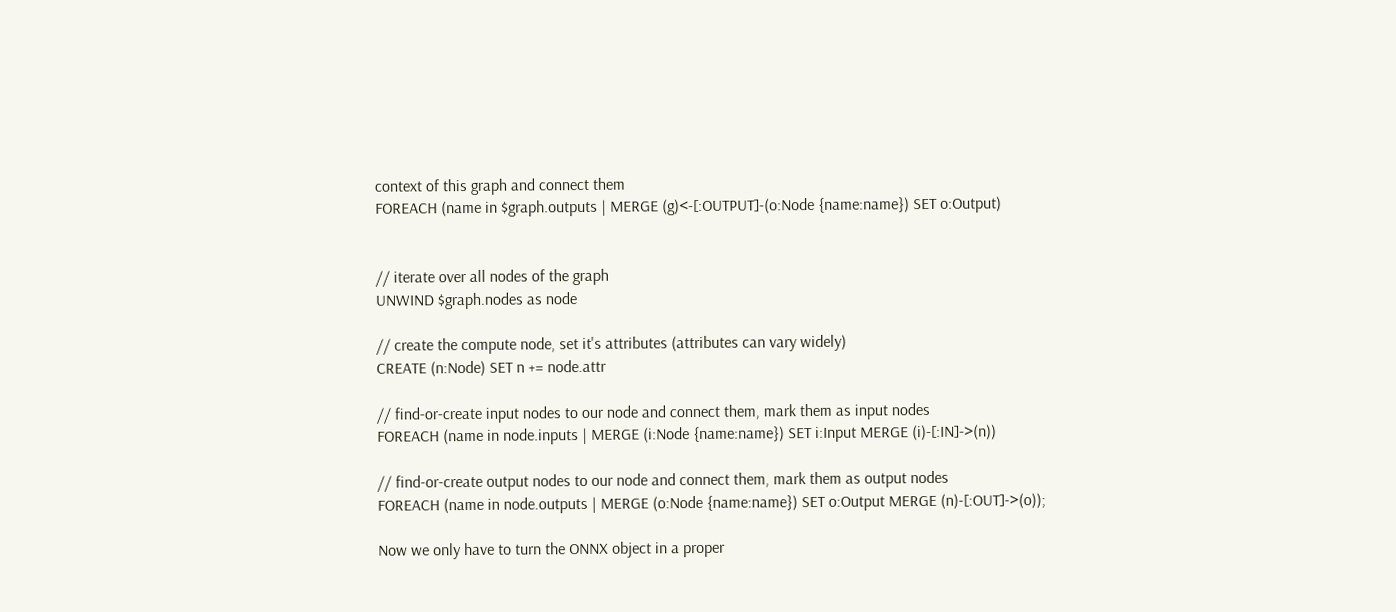context of this graph and connect them
FOREACH (name in $graph.outputs | MERGE (g)<-[:OUTPUT]-(o:Node {name:name}) SET o:Output)


// iterate over all nodes of the graph
UNWIND $graph.nodes as node

// create the compute node, set it's attributes (attributes can vary widely)
CREATE (n:Node) SET n += node.attr

// find-or-create input nodes to our node and connect them, mark them as input nodes
FOREACH (name in node.inputs | MERGE (i:Node {name:name}) SET i:Input MERGE (i)-[:IN]->(n))

// find-or-create output nodes to our node and connect them, mark them as output nodes
FOREACH (name in node.outputs | MERGE (o:Node {name:name}) SET o:Output MERGE (n)-[:OUT]->(o));

Now we only have to turn the ONNX object in a proper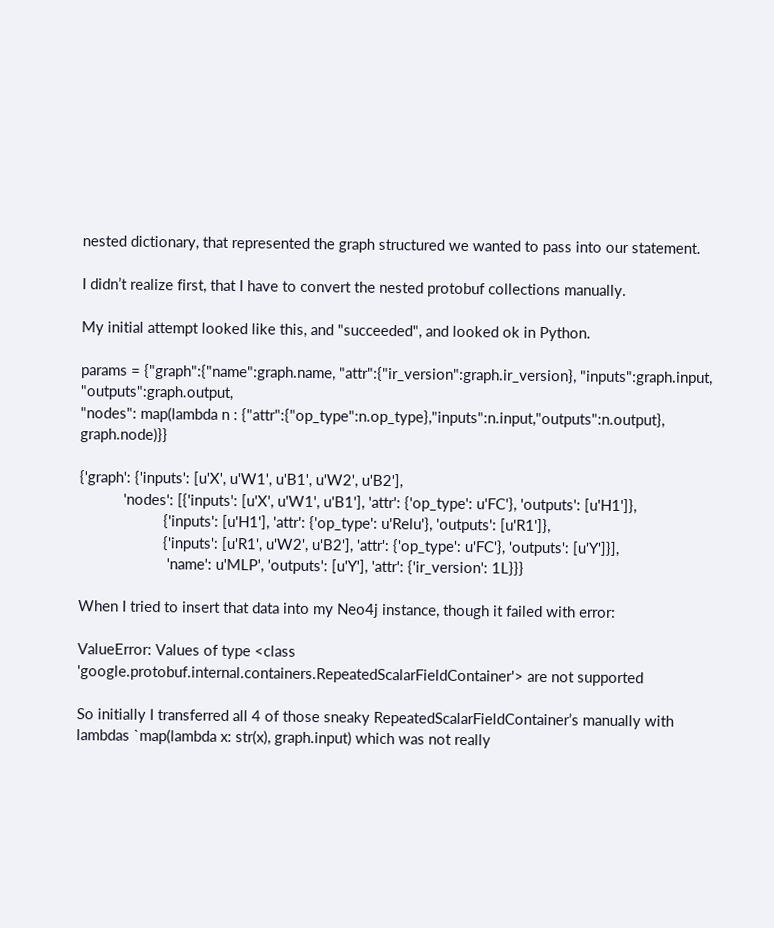nested dictionary, that represented the graph structured we wanted to pass into our statement.

I didn’t realize first, that I have to convert the nested protobuf collections manually.

My initial attempt looked like this, and "succeeded", and looked ok in Python.

params = {"graph":{"name":graph.name, "attr":{"ir_version":graph.ir_version}, "inputs":graph.input, "outputs":graph.output,
"nodes": map(lambda n : {"attr":{"op_type":n.op_type},"inputs":n.input,"outputs":n.output}, graph.node)}}

{'graph': {'inputs': [u'X', u'W1', u'B1', u'W2', u'B2'],
           'nodes': [{'inputs': [u'X', u'W1', u'B1'], 'attr': {'op_type': u'FC'}, 'outputs': [u'H1']},
                     {'inputs': [u'H1'], 'attr': {'op_type': u'Relu'}, 'outputs': [u'R1']},
                     {'inputs': [u'R1', u'W2', u'B2'], 'attr': {'op_type': u'FC'}, 'outputs': [u'Y']}],
                      'name': u'MLP', 'outputs': [u'Y'], 'attr': {'ir_version': 1L}}}

When I tried to insert that data into my Neo4j instance, though it failed with error:

ValueError: Values of type <class 'google.protobuf.internal.containers.RepeatedScalarFieldContainer'> are not supported

So initially I transferred all 4 of those sneaky RepeatedScalarFieldContainer’s manually with lambdas `map(lambda x: str(x), graph.input) which was not really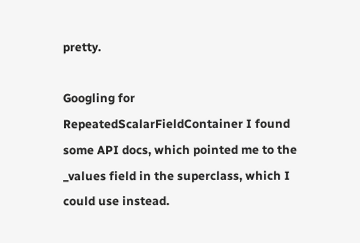pretty.

Googling for RepeatedScalarFieldContainer I found some API docs, which pointed me to the _values field in the superclass, which I could use instead.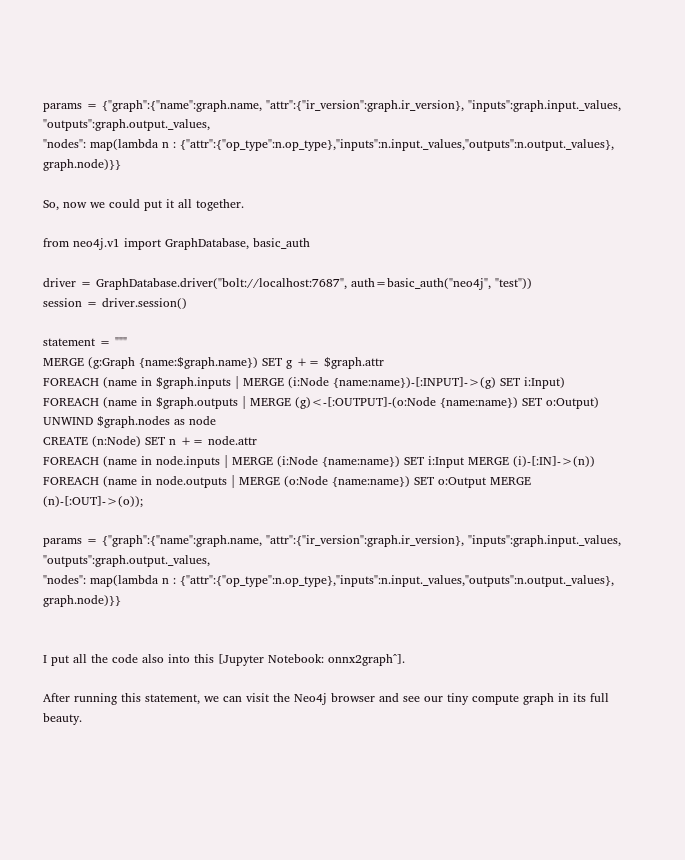params = {"graph":{"name":graph.name, "attr":{"ir_version":graph.ir_version}, "inputs":graph.input._values, "outputs":graph.output._values,
"nodes": map(lambda n : {"attr":{"op_type":n.op_type},"inputs":n.input._values,"outputs":n.output._values}, graph.node)}}

So, now we could put it all together.

from neo4j.v1 import GraphDatabase, basic_auth

driver = GraphDatabase.driver("bolt://localhost:7687", auth=basic_auth("neo4j", "test"))
session = driver.session()

statement = """
MERGE (g:Graph {name:$graph.name}) SET g += $graph.attr
FOREACH (name in $graph.inputs | MERGE (i:Node {name:name})-[:INPUT]->(g) SET i:Input)
FOREACH (name in $graph.outputs | MERGE (g)<-[:OUTPUT]-(o:Node {name:name}) SET o:Output)
UNWIND $graph.nodes as node
CREATE (n:Node) SET n += node.attr
FOREACH (name in node.inputs | MERGE (i:Node {name:name}) SET i:Input MERGE (i)-[:IN]->(n))
FOREACH (name in node.outputs | MERGE (o:Node {name:name}) SET o:Output MERGE (n)-[:OUT]->(o));

params = {"graph":{"name":graph.name, "attr":{"ir_version":graph.ir_version}, "inputs":graph.input._values, "outputs":graph.output._values,
"nodes": map(lambda n : {"attr":{"op_type":n.op_type},"inputs":n.input._values,"outputs":n.output._values}, graph.node)}}


I put all the code also into this [Jupyter Notebook: onnx2graph^].

After running this statement, we can visit the Neo4j browser and see our tiny compute graph in its full beauty.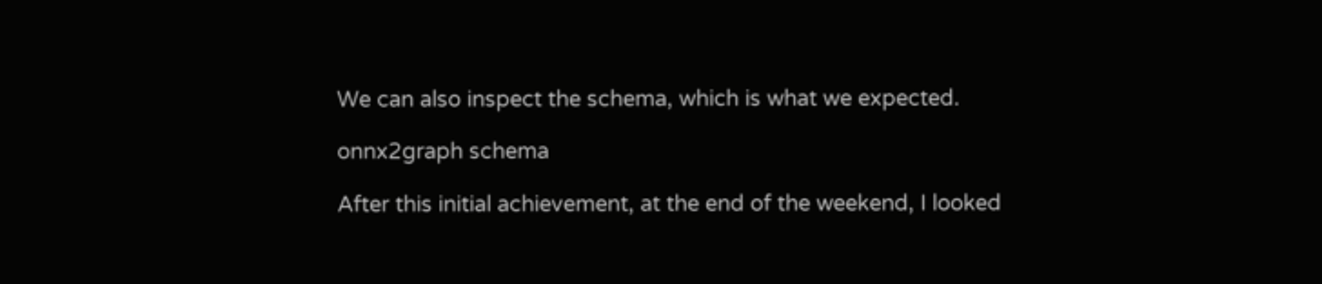We can also inspect the schema, which is what we expected.

onnx2graph schema

After this initial achievement, at the end of the weekend, I looked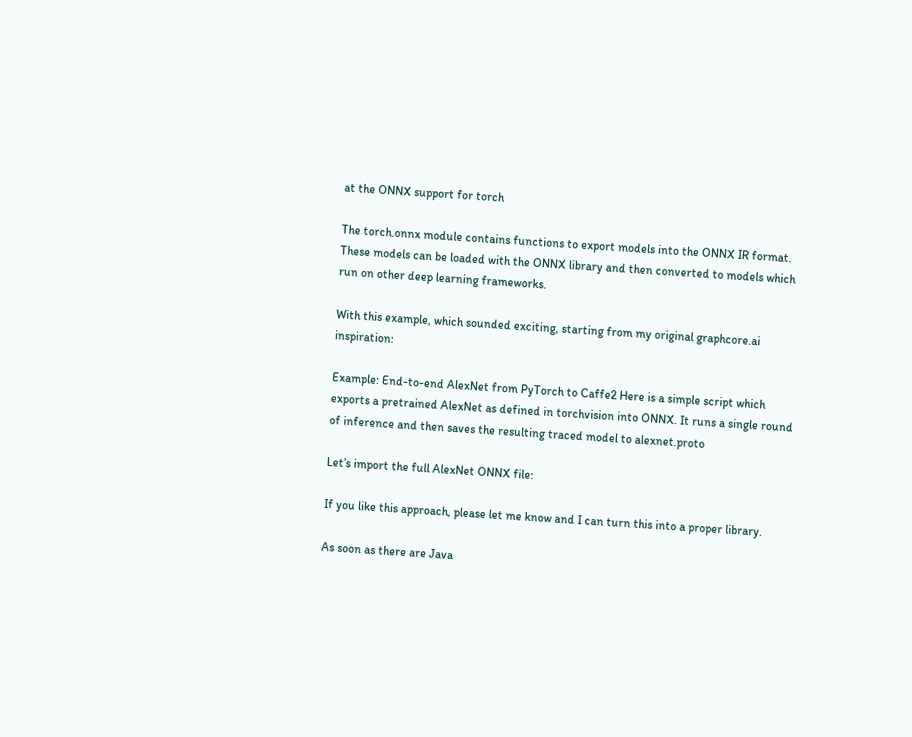at the ONNX support for torch

The torch.onnx module contains functions to export models into the ONNX IR format. These models can be loaded with the ONNX library and then converted to models which run on other deep learning frameworks.

With this example, which sounded exciting, starting from my original graphcore.ai inspiration:

Example: End-to-end AlexNet from PyTorch to Caffe2 Here is a simple script which exports a pretrained AlexNet as defined in torchvision into ONNX. It runs a single round of inference and then saves the resulting traced model to alexnet.proto

Let’s import the full AlexNet ONNX file:

If you like this approach, please let me know and I can turn this into a proper library.

As soon as there are Java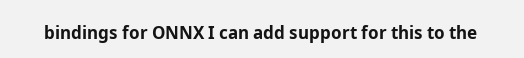bindings for ONNX I can add support for this to the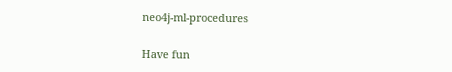neo4j-ml-procedures

Have fun